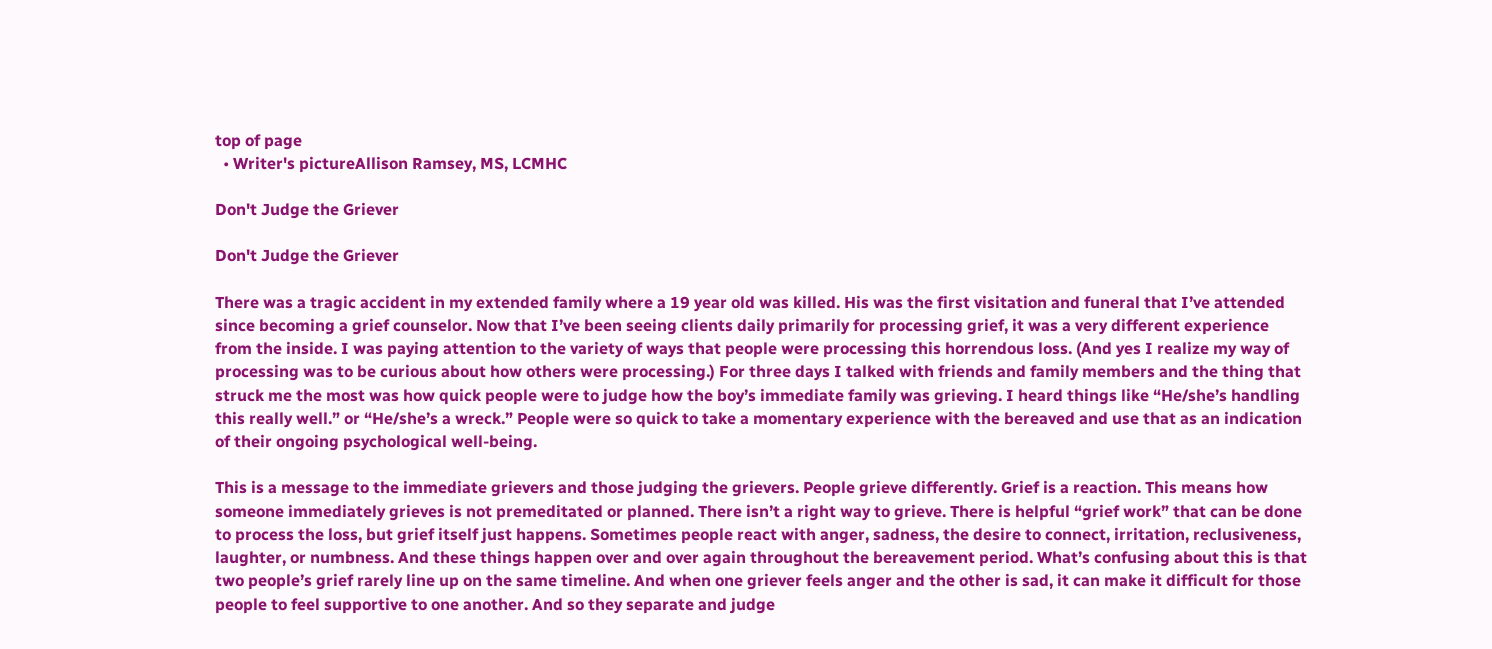top of page
  • Writer's pictureAllison Ramsey, MS, LCMHC

Don't Judge the Griever

Don't Judge the Griever

There was a tragic accident in my extended family where a 19 year old was killed. His was the first visitation and funeral that I’ve attended since becoming a grief counselor. Now that I’ve been seeing clients daily primarily for processing grief, it was a very different experience from the inside. I was paying attention to the variety of ways that people were processing this horrendous loss. (And yes I realize my way of processing was to be curious about how others were processing.) For three days I talked with friends and family members and the thing that struck me the most was how quick people were to judge how the boy’s immediate family was grieving. I heard things like “He/she’s handling this really well.” or “He/she’s a wreck.” People were so quick to take a momentary experience with the bereaved and use that as an indication of their ongoing psychological well-being.

This is a message to the immediate grievers and those judging the grievers. People grieve differently. Grief is a reaction. This means how someone immediately grieves is not premeditated or planned. There isn’t a right way to grieve. There is helpful “grief work” that can be done to process the loss, but grief itself just happens. Sometimes people react with anger, sadness, the desire to connect, irritation, reclusiveness, laughter, or numbness. And these things happen over and over again throughout the bereavement period. What’s confusing about this is that two people’s grief rarely line up on the same timeline. And when one griever feels anger and the other is sad, it can make it difficult for those people to feel supportive to one another. And so they separate and judge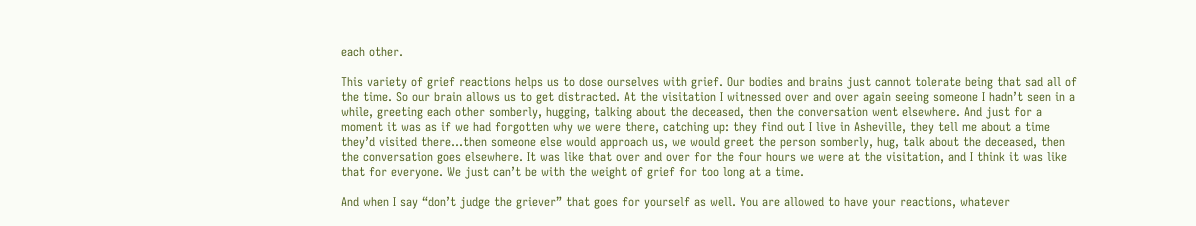each other.

This variety of grief reactions helps us to dose ourselves with grief. Our bodies and brains just cannot tolerate being that sad all of the time. So our brain allows us to get distracted. At the visitation I witnessed over and over again seeing someone I hadn’t seen in a while, greeting each other somberly, hugging, talking about the deceased, then the conversation went elsewhere. And just for a moment it was as if we had forgotten why we were there, catching up: they find out I live in Asheville, they tell me about a time they’d visited there...then someone else would approach us, we would greet the person somberly, hug, talk about the deceased, then the conversation goes elsewhere. It was like that over and over for the four hours we were at the visitation, and I think it was like that for everyone. We just can’t be with the weight of grief for too long at a time.

And when I say “don’t judge the griever” that goes for yourself as well. You are allowed to have your reactions, whatever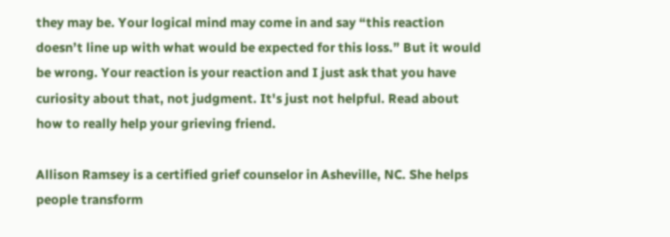they may be. Your logical mind may come in and say “this reaction doesn’t line up with what would be expected for this loss.” But it would be wrong. Your reaction is your reaction and I just ask that you have curiosity about that, not judgment. It's just not helpful. Read about how to really help your grieving friend.

Allison Ramsey is a certified grief counselor in Asheville, NC. She helps people transform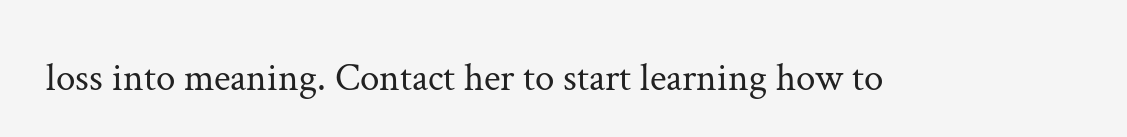loss into meaning. Contact her to start learning how to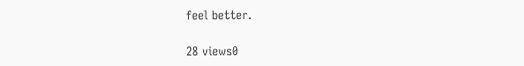feel better.

28 views0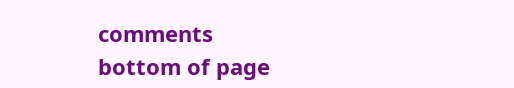comments
bottom of page